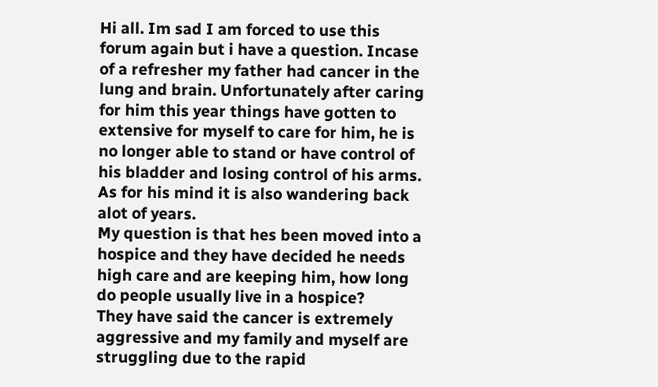Hi all. Im sad I am forced to use this forum again but i have a question. Incase of a refresher my father had cancer in the lung and brain. Unfortunately after caring for him this year things have gotten to extensive for myself to care for him, he is no longer able to stand or have control of his bladder and losing control of his arms. As for his mind it is also wandering back alot of years.
My question is that hes been moved into a hospice and they have decided he needs high care and are keeping him, how long do people usually live in a hospice?
They have said the cancer is extremely aggressive and my family and myself are struggling due to the rapid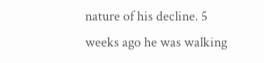nature of his decline. 5 weeks ago he was walking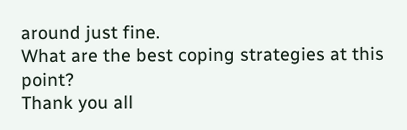around just fine.
What are the best coping strategies at this point?
Thank you all